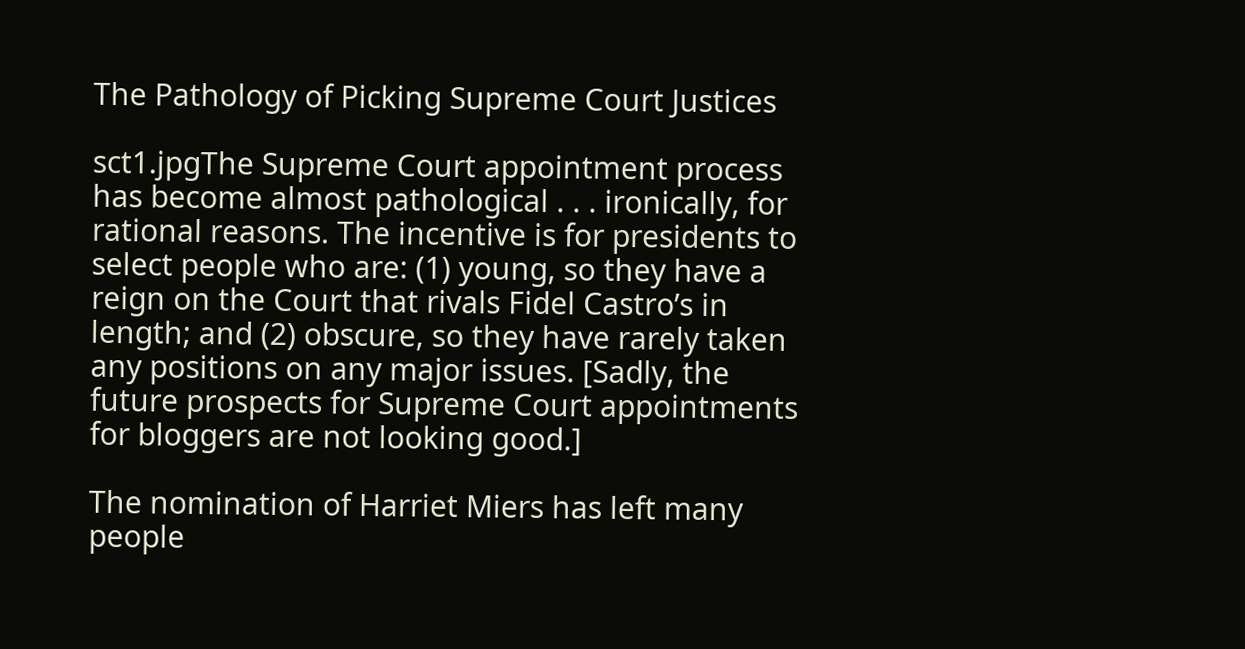The Pathology of Picking Supreme Court Justices

sct1.jpgThe Supreme Court appointment process has become almost pathological . . . ironically, for rational reasons. The incentive is for presidents to select people who are: (1) young, so they have a reign on the Court that rivals Fidel Castro’s in length; and (2) obscure, so they have rarely taken any positions on any major issues. [Sadly, the future prospects for Supreme Court appointments for bloggers are not looking good.]

The nomination of Harriet Miers has left many people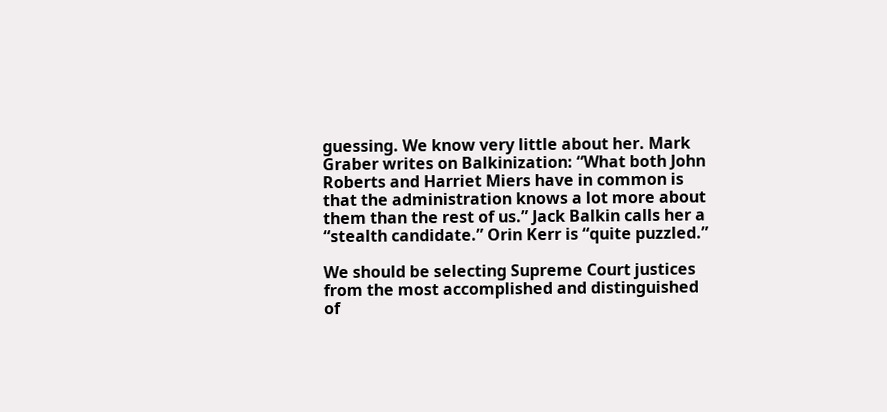guessing. We know very little about her. Mark Graber writes on Balkinization: “What both John Roberts and Harriet Miers have in common is that the administration knows a lot more about them than the rest of us.” Jack Balkin calls her a “stealth candidate.” Orin Kerr is “quite puzzled.”

We should be selecting Supreme Court justices from the most accomplished and distinguished of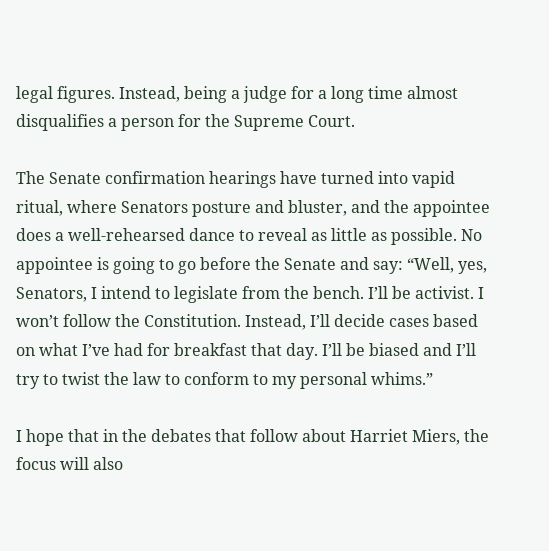legal figures. Instead, being a judge for a long time almost disqualifies a person for the Supreme Court.

The Senate confirmation hearings have turned into vapid ritual, where Senators posture and bluster, and the appointee does a well-rehearsed dance to reveal as little as possible. No appointee is going to go before the Senate and say: “Well, yes, Senators, I intend to legislate from the bench. I’ll be activist. I won’t follow the Constitution. Instead, I’ll decide cases based on what I’ve had for breakfast that day. I’ll be biased and I’ll try to twist the law to conform to my personal whims.”

I hope that in the debates that follow about Harriet Miers, the focus will also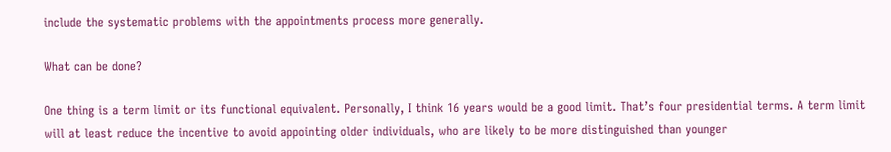include the systematic problems with the appointments process more generally.

What can be done?

One thing is a term limit or its functional equivalent. Personally, I think 16 years would be a good limit. That’s four presidential terms. A term limit will at least reduce the incentive to avoid appointing older individuals, who are likely to be more distinguished than younger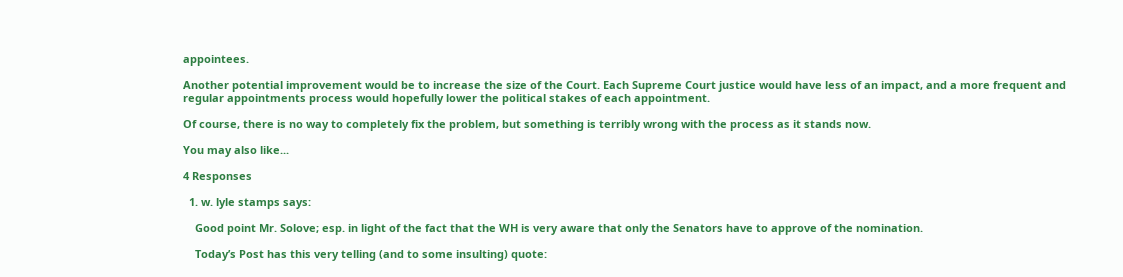appointees.

Another potential improvement would be to increase the size of the Court. Each Supreme Court justice would have less of an impact, and a more frequent and regular appointments process would hopefully lower the political stakes of each appointment.

Of course, there is no way to completely fix the problem, but something is terribly wrong with the process as it stands now.

You may also like...

4 Responses

  1. w. lyle stamps says:

    Good point Mr. Solove; esp. in light of the fact that the WH is very aware that only the Senators have to approve of the nomination.

    Today’s Post has this very telling (and to some insulting) quote: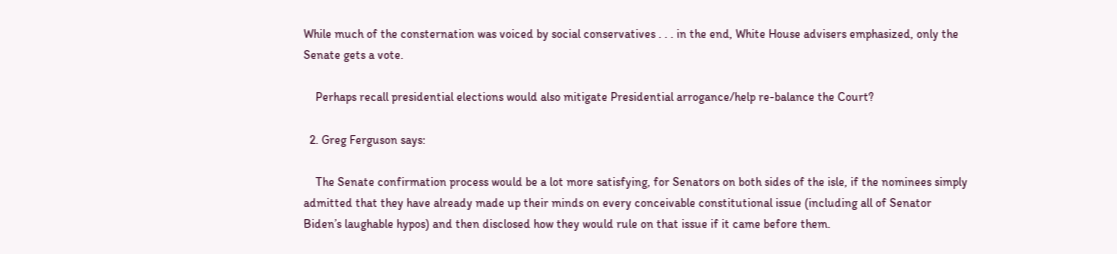While much of the consternation was voiced by social conservatives . . . in the end, White House advisers emphasized, only the Senate gets a vote.

    Perhaps recall presidential elections would also mitigate Presidential arrogance/help re-balance the Court?

  2. Greg Ferguson says:

    The Senate confirmation process would be a lot more satisfying, for Senators on both sides of the isle, if the nominees simply admitted that they have already made up their minds on every conceivable constitutional issue (including all of Senator Biden’s laughable hypos) and then disclosed how they would rule on that issue if it came before them.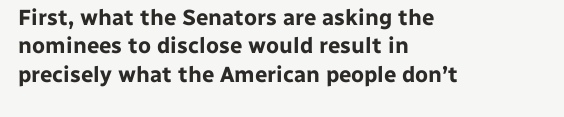First, what the Senators are asking the nominees to disclose would result in precisely what the American people don’t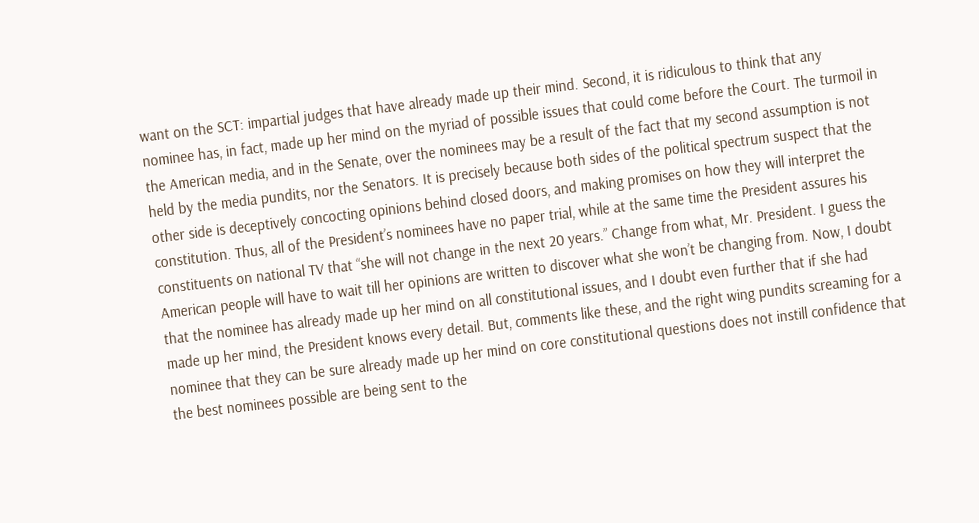want on the SCT: impartial judges that have already made up their mind. Second, it is ridiculous to think that any nominee has, in fact, made up her mind on the myriad of possible issues that could come before the Court. The turmoil in the American media, and in the Senate, over the nominees may be a result of the fact that my second assumption is not held by the media pundits, nor the Senators. It is precisely because both sides of the political spectrum suspect that the other side is deceptively concocting opinions behind closed doors, and making promises on how they will interpret the constitution. Thus, all of the President’s nominees have no paper trial, while at the same time the President assures his constituents on national TV that “she will not change in the next 20 years.” Change from what, Mr. President. I guess the American people will have to wait till her opinions are written to discover what she won’t be changing from. Now, I doubt that the nominee has already made up her mind on all constitutional issues, and I doubt even further that if she had made up her mind, the President knows every detail. But, comments like these, and the right wing pundits screaming for a nominee that they can be sure already made up her mind on core constitutional questions does not instill confidence that the best nominees possible are being sent to the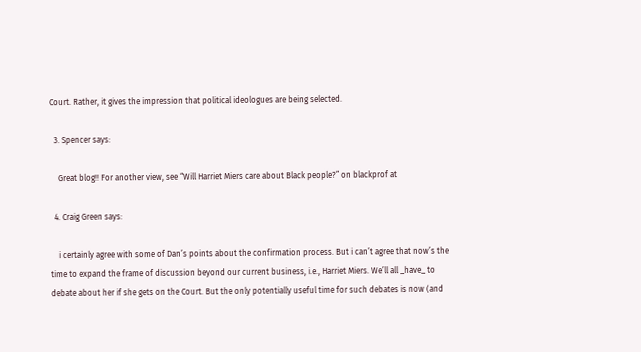Court. Rather, it gives the impression that political ideologues are being selected.

  3. Spencer says:

    Great blog!! For another view, see “Will Harriet Miers care about Black people?” on blackprof at

  4. Craig Green says:

    i certainly agree with some of Dan’s points about the confirmation process. But i can’t agree that now’s the time to expand the frame of discussion beyond our current business, i.e., Harriet Miers. We’ll all _have_ to debate about her if she gets on the Court. But the only potentially useful time for such debates is now (and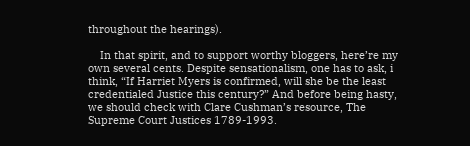throughout the hearings).

    In that spirit, and to support worthy bloggers, here’re my own several cents. Despite sensationalism, one has to ask, i think, “If Harriet Myers is confirmed, will she be the least credentialed Justice this century?” And before being hasty, we should check with Clare Cushman’s resource, The Supreme Court Justices 1789-1993.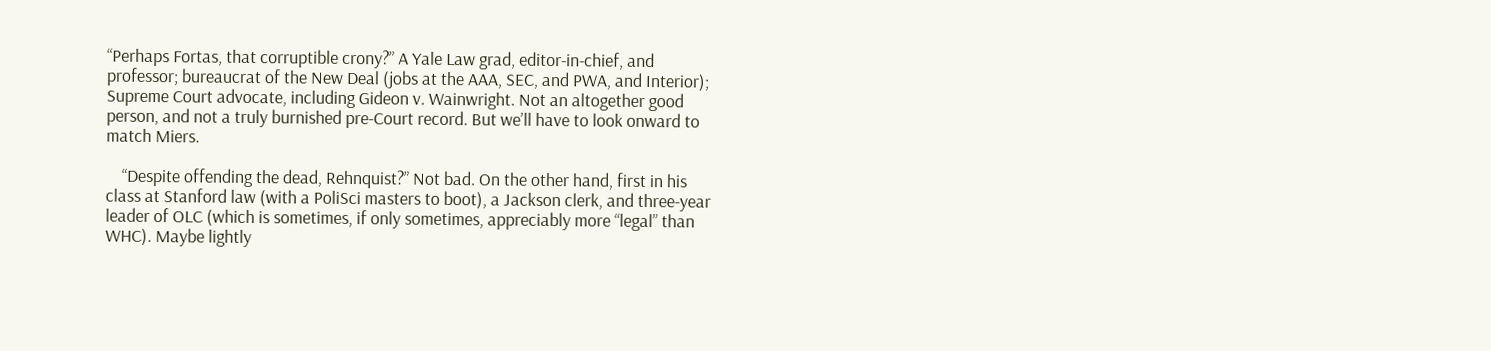“Perhaps Fortas, that corruptible crony?” A Yale Law grad, editor-in-chief, and professor; bureaucrat of the New Deal (jobs at the AAA, SEC, and PWA, and Interior); Supreme Court advocate, including Gideon v. Wainwright. Not an altogether good person, and not a truly burnished pre-Court record. But we’ll have to look onward to match Miers.

    “Despite offending the dead, Rehnquist?” Not bad. On the other hand, first in his class at Stanford law (with a PoliSci masters to boot), a Jackson clerk, and three-year leader of OLC (which is sometimes, if only sometimes, appreciably more “legal” than WHC). Maybe lightly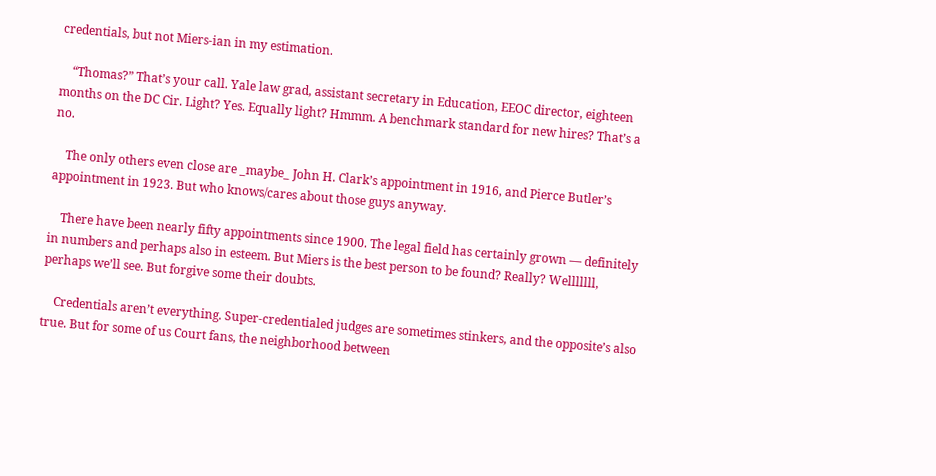credentials, but not Miers-ian in my estimation.

    “Thomas?” That’s your call. Yale law grad, assistant secretary in Education, EEOC director, eighteen months on the DC Cir. Light? Yes. Equally light? Hmmm. A benchmark standard for new hires? That’s a no.

    The only others even close are _maybe_ John H. Clark’s appointment in 1916, and Pierce Butler’s appointment in 1923. But who knows/cares about those guys anyway.

    There have been nearly fifty appointments since 1900. The legal field has certainly grown — definitely in numbers and perhaps also in esteem. But Miers is the best person to be found? Really? Welllllll, perhaps we’ll see. But forgive some their doubts.

    Credentials aren’t everything. Super-credentialed judges are sometimes stinkers, and the opposite’s also true. But for some of us Court fans, the neighborhood between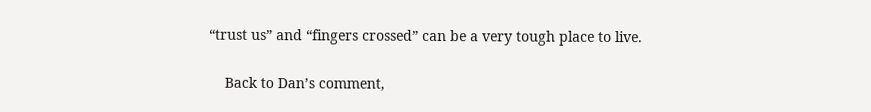“trust us” and “fingers crossed” can be a very tough place to live.

    Back to Dan’s comment,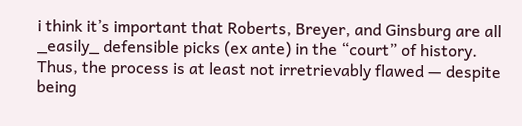i think it’s important that Roberts, Breyer, and Ginsburg are all _easily_ defensible picks (ex ante) in the “court” of history. Thus, the process is at least not irretrievably flawed — despite being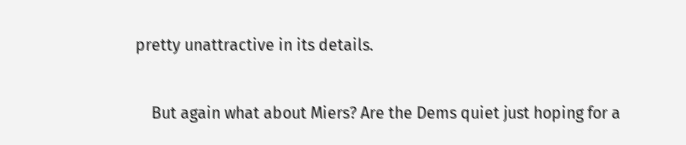pretty unattractive in its details.

    But again what about Miers? Are the Dems quiet just hoping for a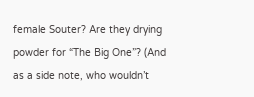female Souter? Are they drying powder for “The Big One”? (And as a side note, who wouldn’t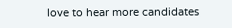love to hear more candidates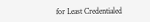for Least Credentialed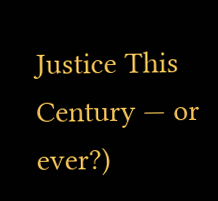Justice This Century — or ever?)